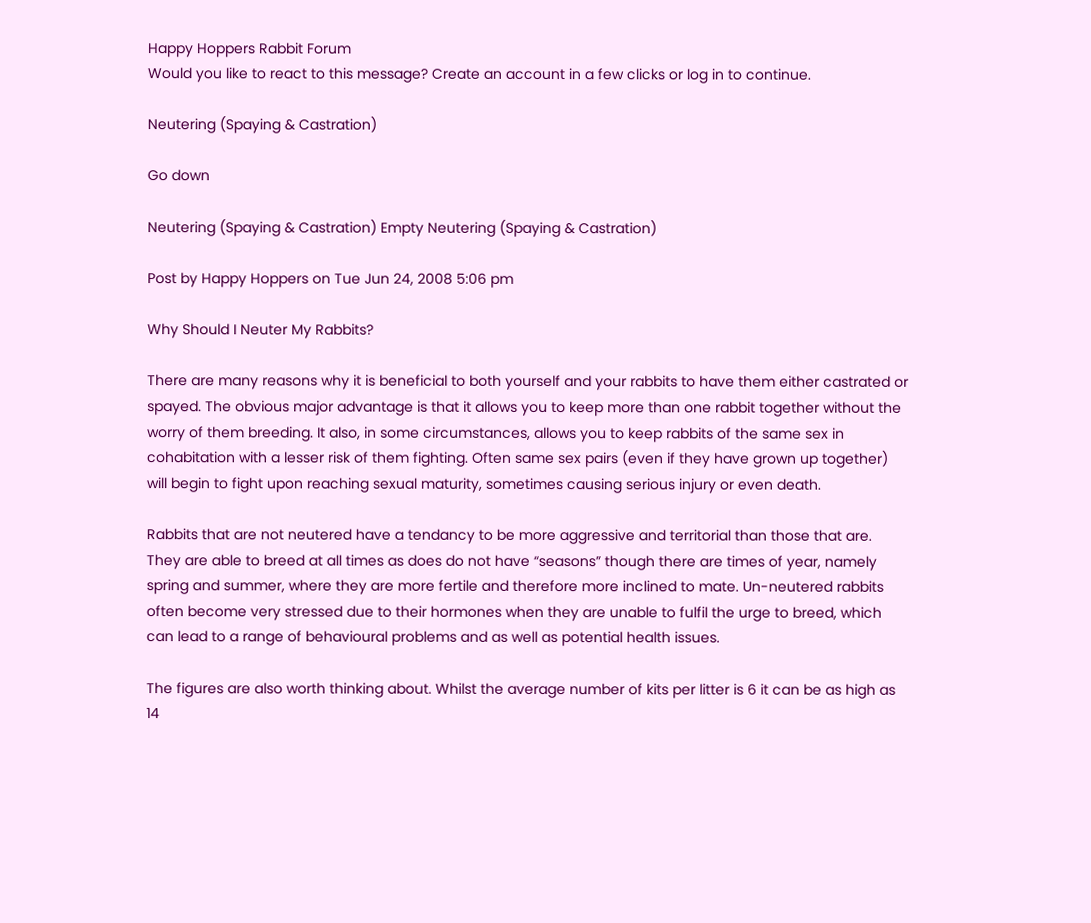Happy Hoppers Rabbit Forum
Would you like to react to this message? Create an account in a few clicks or log in to continue.

Neutering (Spaying & Castration)

Go down

Neutering (Spaying & Castration) Empty Neutering (Spaying & Castration)

Post by Happy Hoppers on Tue Jun 24, 2008 5:06 pm

Why Should I Neuter My Rabbits?

There are many reasons why it is beneficial to both yourself and your rabbits to have them either castrated or spayed. The obvious major advantage is that it allows you to keep more than one rabbit together without the worry of them breeding. It also, in some circumstances, allows you to keep rabbits of the same sex in cohabitation with a lesser risk of them fighting. Often same sex pairs (even if they have grown up together) will begin to fight upon reaching sexual maturity, sometimes causing serious injury or even death.

Rabbits that are not neutered have a tendancy to be more aggressive and territorial than those that are. They are able to breed at all times as does do not have “seasons” though there are times of year, namely spring and summer, where they are more fertile and therefore more inclined to mate. Un-neutered rabbits often become very stressed due to their hormones when they are unable to fulfil the urge to breed, which can lead to a range of behavioural problems and as well as potential health issues.

The figures are also worth thinking about. Whilst the average number of kits per litter is 6 it can be as high as 14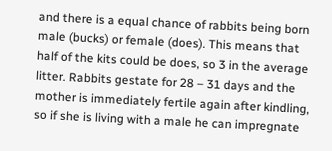and there is a equal chance of rabbits being born male (bucks) or female (does). This means that half of the kits could be does, so 3 in the average litter. Rabbits gestate for 28 – 31 days and the mother is immediately fertile again after kindling, so if she is living with a male he can impregnate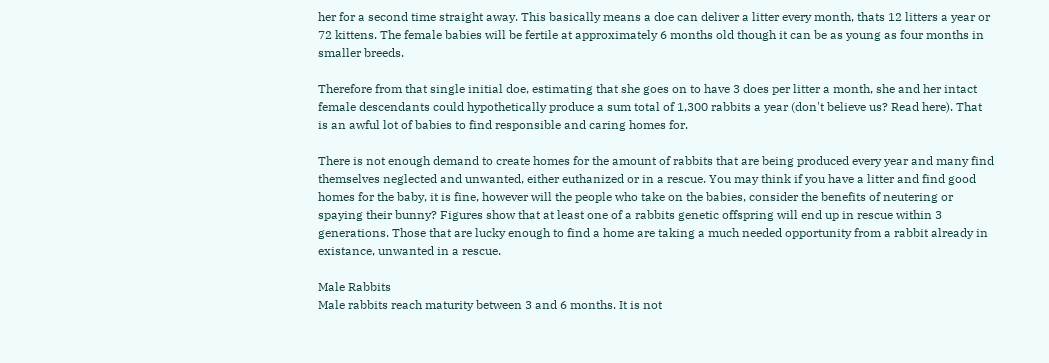her for a second time straight away. This basically means a doe can deliver a litter every month, thats 12 litters a year or 72 kittens. The female babies will be fertile at approximately 6 months old though it can be as young as four months in smaller breeds.

Therefore from that single initial doe, estimating that she goes on to have 3 does per litter a month, she and her intact female descendants could hypothetically produce a sum total of 1,300 rabbits a year (don't believe us? Read here). That is an awful lot of babies to find responsible and caring homes for.

There is not enough demand to create homes for the amount of rabbits that are being produced every year and many find themselves neglected and unwanted, either euthanized or in a rescue. You may think if you have a litter and find good homes for the baby, it is fine, however will the people who take on the babies, consider the benefits of neutering or spaying their bunny? Figures show that at least one of a rabbits genetic offspring will end up in rescue within 3 generations. Those that are lucky enough to find a home are taking a much needed opportunity from a rabbit already in existance, unwanted in a rescue.

Male Rabbits
Male rabbits reach maturity between 3 and 6 months. It is not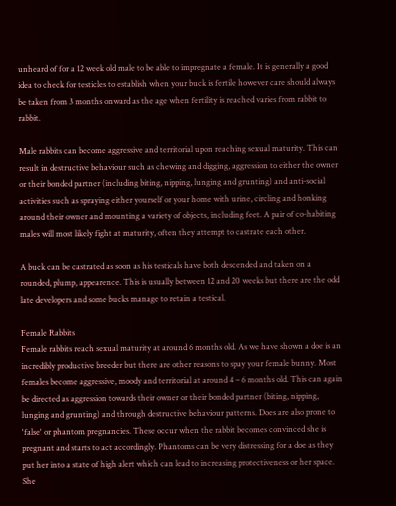unheard of for a 12 week old male to be able to impregnate a female. It is generally a good idea to check for testicles to establish when your buck is fertile however care should always be taken from 3 months onward as the age when fertility is reached varies from rabbit to rabbit.

Male rabbits can become aggressive and territorial upon reaching sexual maturity. This can result in destructive behaviour such as chewing and digging, aggression to either the owner or their bonded partner (including biting, nipping, lunging and grunting) and anti-social activities such as spraying either yourself or your home with urine, circling and honking around their owner and mounting a variety of objects, including feet. A pair of co-habiting males will most likely fight at maturity, often they attempt to castrate each other.

A buck can be castrated as soon as his testicals have both descended and taken on a rounded, plump, appearence. This is usually between 12 and 20 weeks but there are the odd late developers and some bucks manage to retain a testical.

Female Rabbits
Female rabbits reach sexual maturity at around 6 months old. As we have shown a doe is an incredibly productive breeder but there are other reasons to spay your female bunny. Most females become aggressive, moody and territorial at around 4 – 6 months old. This can again be directed as aggression towards their owner or their bonded partner (biting, nipping, lunging and grunting) and through destructive behaviour patterns. Does are also prone to 'false' or phantom pregnancies. These occur when the rabbit becomes convinced she is pregnant and starts to act accordingly. Phantoms can be very distressing for a doe as they put her into a state of high alert which can lead to increasing protectiveness or her space. She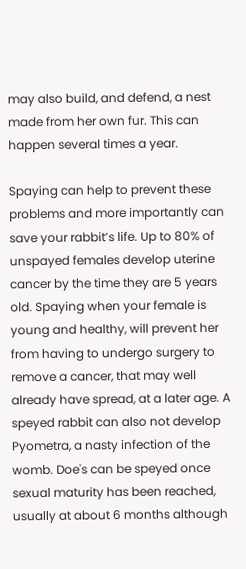may also build, and defend, a nest made from her own fur. This can happen several times a year.

Spaying can help to prevent these problems and more importantly can save your rabbit’s life. Up to 80% of unspayed females develop uterine cancer by the time they are 5 years old. Spaying when your female is young and healthy, will prevent her from having to undergo surgery to remove a cancer, that may well already have spread, at a later age. A speyed rabbit can also not develop Pyometra, a nasty infection of the womb. Doe's can be speyed once sexual maturity has been reached, usually at about 6 months although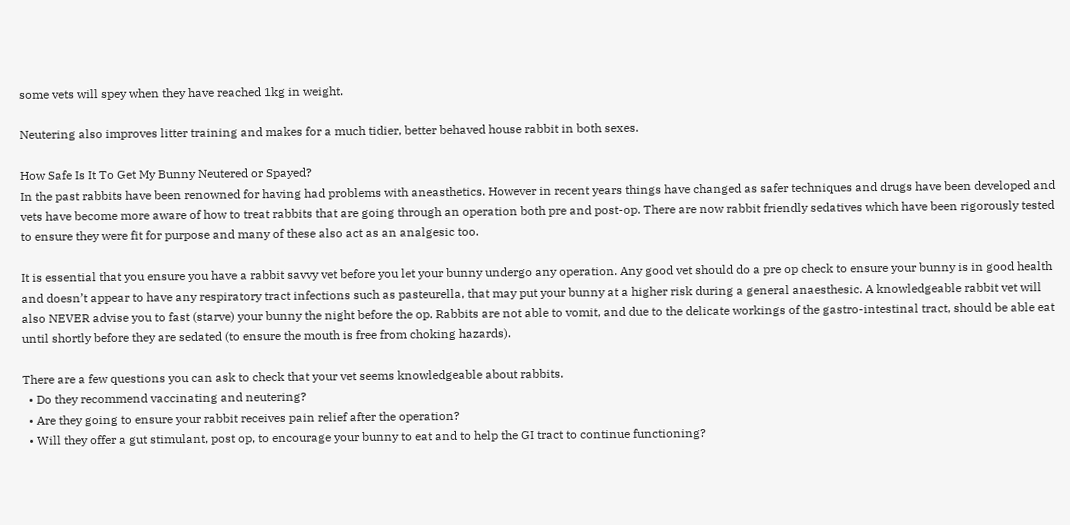some vets will spey when they have reached 1kg in weight.

Neutering also improves litter training and makes for a much tidier, better behaved house rabbit in both sexes.

How Safe Is It To Get My Bunny Neutered or Spayed?
In the past rabbits have been renowned for having had problems with aneasthetics. However in recent years things have changed as safer techniques and drugs have been developed and vets have become more aware of how to treat rabbits that are going through an operation both pre and post-op. There are now rabbit friendly sedatives which have been rigorously tested to ensure they were fit for purpose and many of these also act as an analgesic too.

It is essential that you ensure you have a rabbit savvy vet before you let your bunny undergo any operation. Any good vet should do a pre op check to ensure your bunny is in good health and doesn’t appear to have any respiratory tract infections such as pasteurella, that may put your bunny at a higher risk during a general anaesthesic. A knowledgeable rabbit vet will also NEVER advise you to fast (starve) your bunny the night before the op. Rabbits are not able to vomit, and due to the delicate workings of the gastro-intestinal tract, should be able eat until shortly before they are sedated (to ensure the mouth is free from choking hazards).

There are a few questions you can ask to check that your vet seems knowledgeable about rabbits.
  • Do they recommend vaccinating and neutering?
  • Are they going to ensure your rabbit receives pain relief after the operation?
  • Will they offer a gut stimulant, post op, to encourage your bunny to eat and to help the GI tract to continue functioning?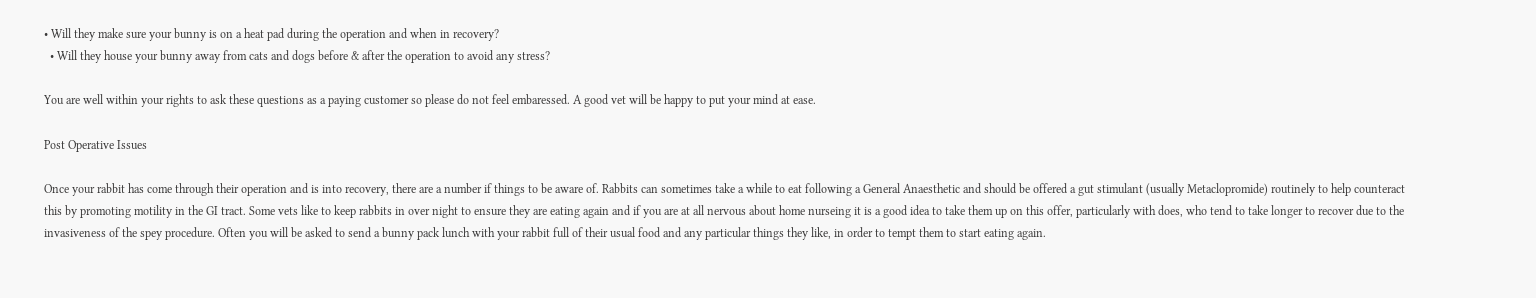• Will they make sure your bunny is on a heat pad during the operation and when in recovery?
  • Will they house your bunny away from cats and dogs before & after the operation to avoid any stress?

You are well within your rights to ask these questions as a paying customer so please do not feel embaressed. A good vet will be happy to put your mind at ease.

Post Operative Issues

Once your rabbit has come through their operation and is into recovery, there are a number if things to be aware of. Rabbits can sometimes take a while to eat following a General Anaesthetic and should be offered a gut stimulant (usually Metaclopromide) routinely to help counteract this by promoting motility in the GI tract. Some vets like to keep rabbits in over night to ensure they are eating again and if you are at all nervous about home nurseing it is a good idea to take them up on this offer, particularly with does, who tend to take longer to recover due to the invasiveness of the spey procedure. Often you will be asked to send a bunny pack lunch with your rabbit full of their usual food and any particular things they like, in order to tempt them to start eating again.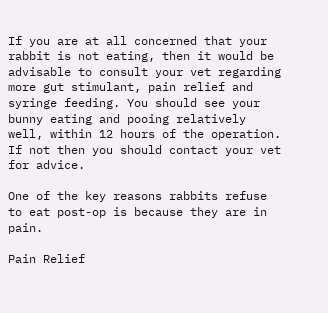If you are at all concerned that your rabbit is not eating, then it would be advisable to consult your vet regarding more gut stimulant, pain relief and syringe feeding. You should see your bunny eating and pooing relatively well, within 12 hours of the operation. If not then you should contact your vet for advice.

One of the key reasons rabbits refuse to eat post-op is because they are in pain.

Pain Relief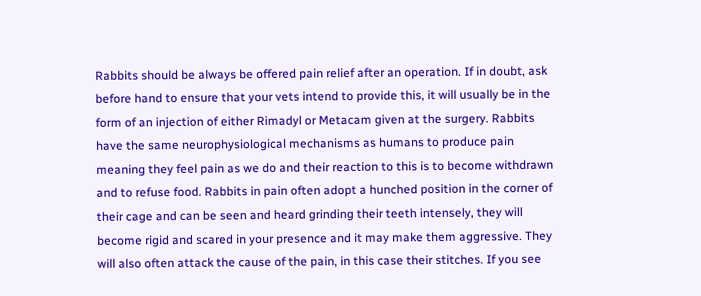Rabbits should be always be offered pain relief after an operation. If in doubt, ask before hand to ensure that your vets intend to provide this, it will usually be in the form of an injection of either Rimadyl or Metacam given at the surgery. Rabbits have the same neurophysiological mechanisms as humans to produce pain meaning they feel pain as we do and their reaction to this is to become withdrawn and to refuse food. Rabbits in pain often adopt a hunched position in the corner of their cage and can be seen and heard grinding their teeth intensely, they will become rigid and scared in your presence and it may make them aggressive. They will also often attack the cause of the pain, in this case their stitches. If you see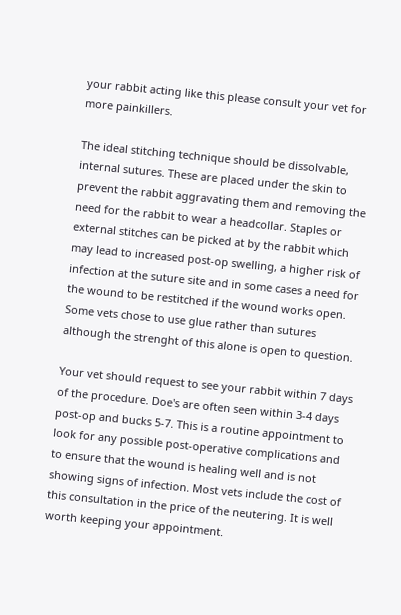your rabbit acting like this please consult your vet for more painkillers.

The ideal stitching technique should be dissolvable, internal sutures. These are placed under the skin to prevent the rabbit aggravating them and removing the need for the rabbit to wear a headcollar. Staples or external stitches can be picked at by the rabbit which may lead to increased post-op swelling, a higher risk of infection at the suture site and in some cases a need for the wound to be restitched if the wound works open. Some vets chose to use glue rather than sutures although the strenght of this alone is open to question.

Your vet should request to see your rabbit within 7 days of the procedure. Doe's are often seen within 3-4 days post-op and bucks 5-7. This is a routine appointment to look for any possible post-operative complications and to ensure that the wound is healing well and is not showing signs of infection. Most vets include the cost of this consultation in the price of the neutering. It is well worth keeping your appointment.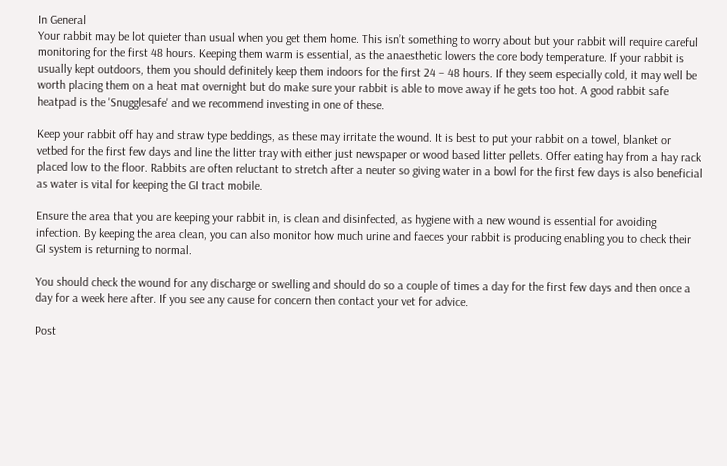In General
Your rabbit may be lot quieter than usual when you get them home. This isn’t something to worry about but your rabbit will require careful monitoring for the first 48 hours. Keeping them warm is essential, as the anaesthetic lowers the core body temperature. If your rabbit is usually kept outdoors, them you should definitely keep them indoors for the first 24 – 48 hours. If they seem especially cold, it may well be worth placing them on a heat mat overnight but do make sure your rabbit is able to move away if he gets too hot. A good rabbit safe heatpad is the 'Snugglesafe' and we recommend investing in one of these.

Keep your rabbit off hay and straw type beddings, as these may irritate the wound. It is best to put your rabbit on a towel, blanket or vetbed for the first few days and line the litter tray with either just newspaper or wood based litter pellets. Offer eating hay from a hay rack placed low to the floor. Rabbits are often reluctant to stretch after a neuter so giving water in a bowl for the first few days is also beneficial as water is vital for keeping the GI tract mobile.

Ensure the area that you are keeping your rabbit in, is clean and disinfected, as hygiene with a new wound is essential for avoiding infection. By keeping the area clean, you can also monitor how much urine and faeces your rabbit is producing enabling you to check their GI system is returning to normal.

You should check the wound for any discharge or swelling and should do so a couple of times a day for the first few days and then once a day for a week here after. If you see any cause for concern then contact your vet for advice.

Post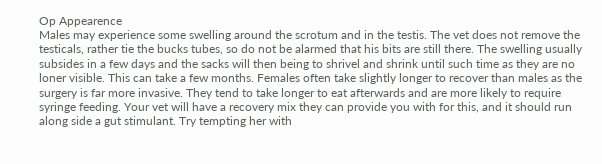Op Appearence
Males may experience some swelling around the scrotum and in the testis. The vet does not remove the testicals, rather tie the bucks tubes, so do not be alarmed that his bits are still there. The swelling usually subsides in a few days and the sacks will then being to shrivel and shrink until such time as they are no loner visible. This can take a few months. Females often take slightly longer to recover than males as the surgery is far more invasive. They tend to take longer to eat afterwards and are more likely to require syringe feeding. Your vet will have a recovery mix they can provide you with for this, and it should run along side a gut stimulant. Try tempting her with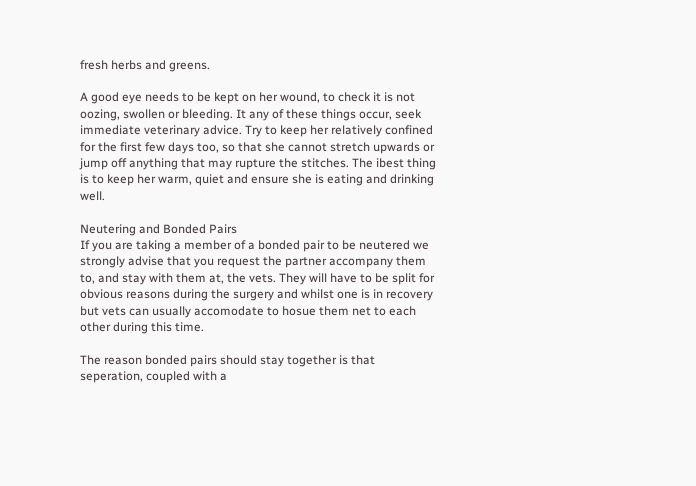fresh herbs and greens.

A good eye needs to be kept on her wound, to check it is not oozing, swollen or bleeding. It any of these things occur, seek immediate veterinary advice. Try to keep her relatively confined for the first few days too, so that she cannot stretch upwards or jump off anything that may rupture the stitches. The ibest thing is to keep her warm, quiet and ensure she is eating and drinking well.

Neutering and Bonded Pairs
If you are taking a member of a bonded pair to be neutered we strongly advise that you request the partner accompany them to, and stay with them at, the vets. They will have to be split for obvious reasons during the surgery and whilst one is in recovery but vets can usually accomodate to hosue them net to each other during this time.

The reason bonded pairs should stay together is that seperation, coupled with a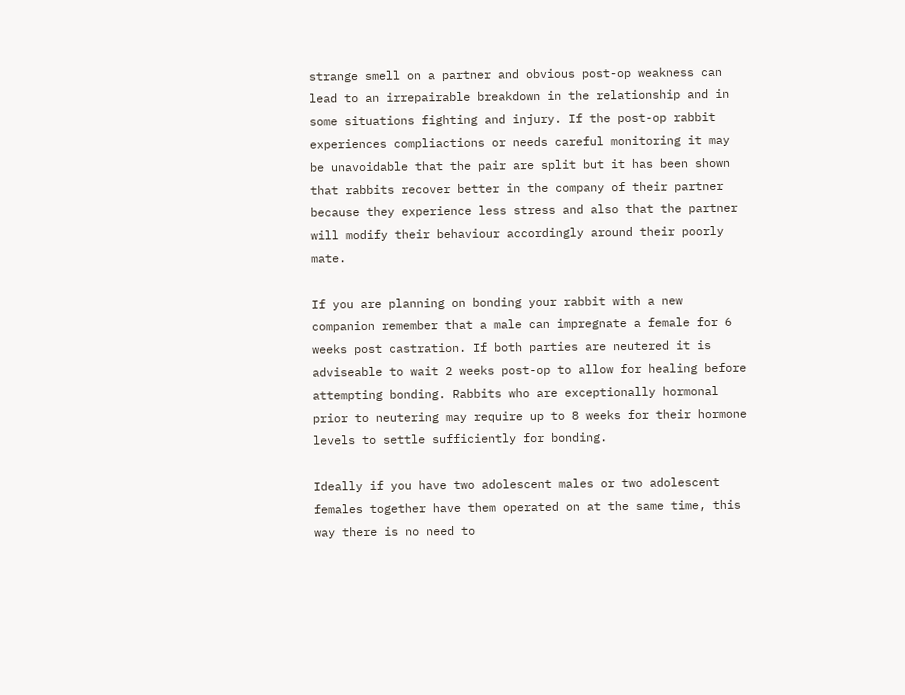strange smell on a partner and obvious post-op weakness can lead to an irrepairable breakdown in the relationship and in some situations fighting and injury. If the post-op rabbit experiences compliactions or needs careful monitoring it may be unavoidable that the pair are split but it has been shown that rabbits recover better in the company of their partner because they experience less stress and also that the partner will modify their behaviour accordingly around their poorly mate.

If you are planning on bonding your rabbit with a new companion remember that a male can impregnate a female for 6 weeks post castration. If both parties are neutered it is adviseable to wait 2 weeks post-op to allow for healing before attempting bonding. Rabbits who are exceptionally hormonal prior to neutering may require up to 8 weeks for their hormone levels to settle sufficiently for bonding.

Ideally if you have two adolescent males or two adolescent females together have them operated on at the same time, this way there is no need to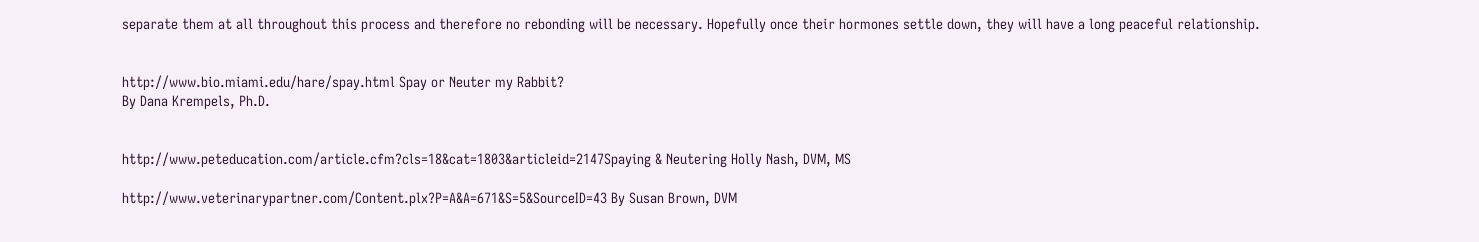separate them at all throughout this process and therefore no rebonding will be necessary. Hopefully once their hormones settle down, they will have a long peaceful relationship.


http://www.bio.miami.edu/hare/spay.html Spay or Neuter my Rabbit?
By Dana Krempels, Ph.D.


http://www.peteducation.com/article.cfm?cls=18&cat=1803&articleid=2147Spaying & Neutering Holly Nash, DVM, MS

http://www.veterinarypartner.com/Content.plx?P=A&A=671&S=5&SourceID=43 By Susan Brown, DVM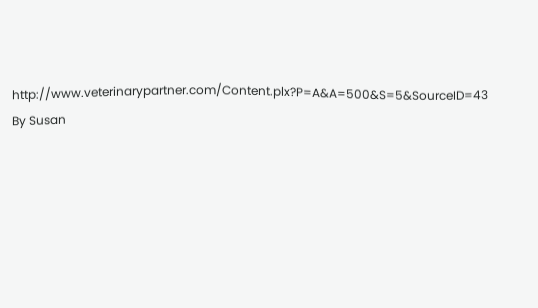http://www.veterinarypartner.com/Content.plx?P=A&A=500&S=5&SourceID=43 By Susan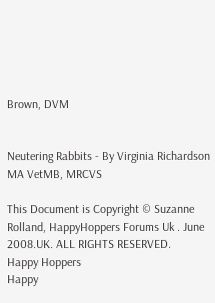Brown, DVM


Neutering Rabbits - By Virginia Richardson MA VetMB, MRCVS

This Document is Copyright © Suzanne Rolland, HappyHoppers Forums Uk . June 2008.UK. ALL RIGHTS RESERVED.
Happy Hoppers
Happy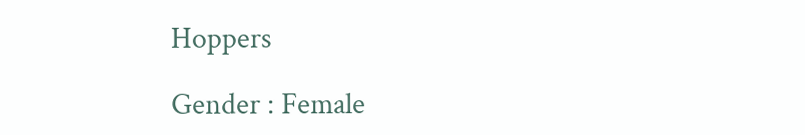Hoppers

Gender : Female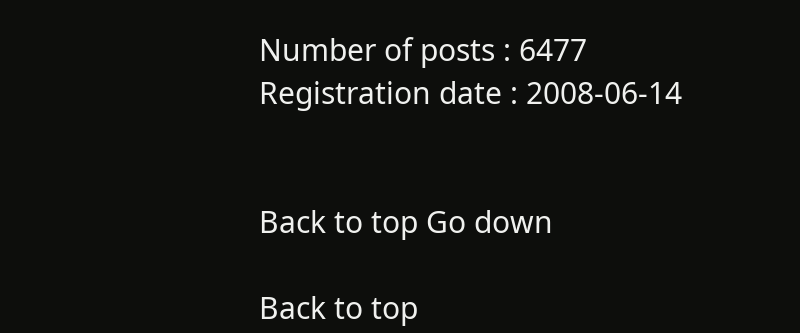Number of posts : 6477
Registration date : 2008-06-14


Back to top Go down

Back to top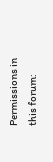Permissions in this forum: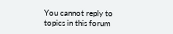You cannot reply to topics in this forum